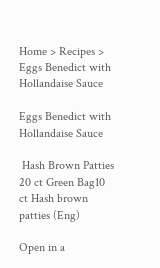Home > Recipes > Eggs Benedict with Hollandaise Sauce

Eggs Benedict with Hollandaise Sauce

 Hash Brown Patties 20 ct Green Bag10 ct Hash brown patties (Eng)

Open in a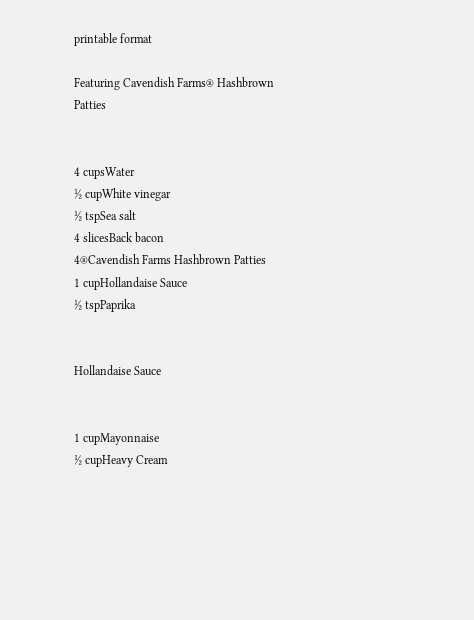printable format

Featuring Cavendish Farms® Hashbrown Patties


4 cupsWater
½ cupWhite vinegar
½ tspSea salt
4 slicesBack bacon
4®Cavendish Farms Hashbrown Patties
1 cupHollandaise Sauce
½ tspPaprika


Hollandaise Sauce


1 cupMayonnaise
½ cupHeavy Cream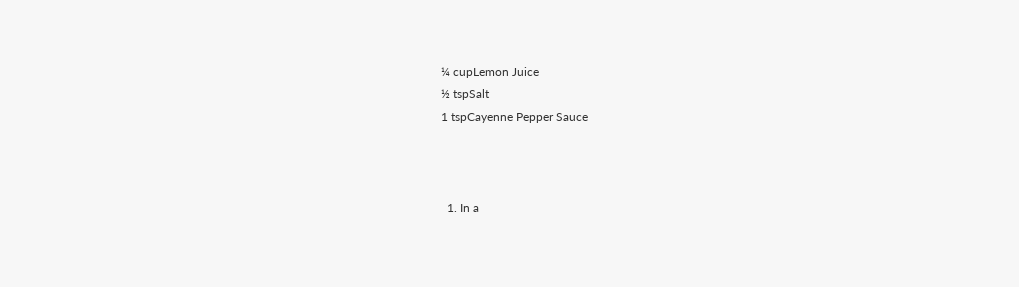¼ cupLemon Juice
½ tspSalt
1 tspCayenne Pepper Sauce



  1. In a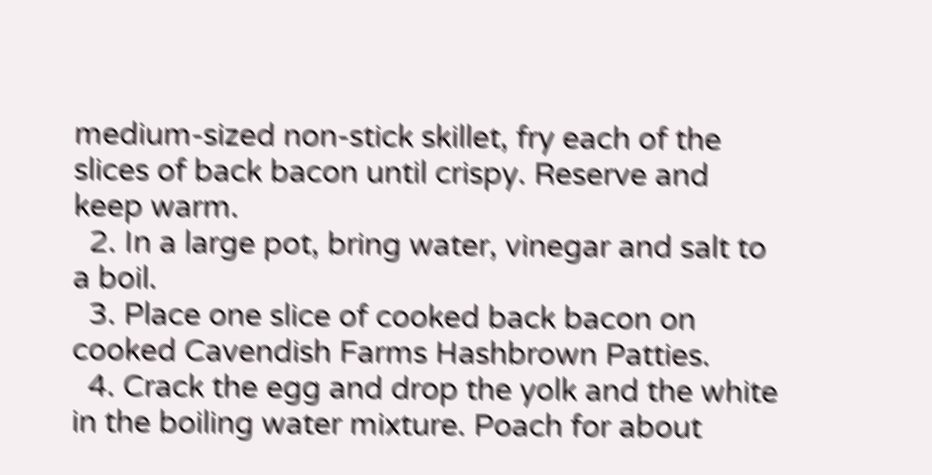medium-sized non-stick skillet, fry each of the slices of back bacon until crispy. Reserve and keep warm.
  2. In a large pot, bring water, vinegar and salt to a boil.
  3. Place one slice of cooked back bacon on cooked Cavendish Farms Hashbrown Patties.
  4. Crack the egg and drop the yolk and the white in the boiling water mixture. Poach for about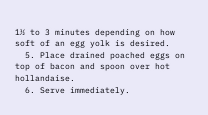1½ to 3 minutes depending on how soft of an egg yolk is desired.
  5. Place drained poached eggs on top of bacon and spoon over hot hollandaise.
  6. Serve immediately.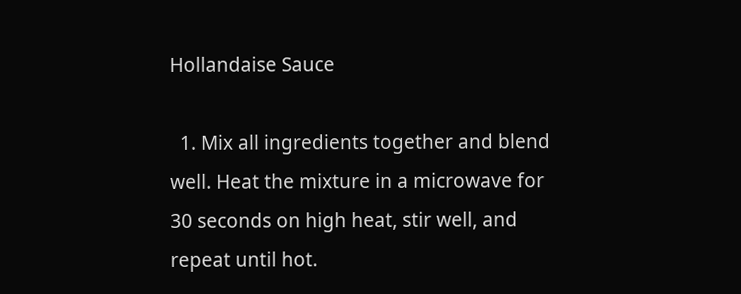Hollandaise Sauce

  1. Mix all ingredients together and blend well. Heat the mixture in a microwave for 30 seconds on high heat, stir well, and repeat until hot.